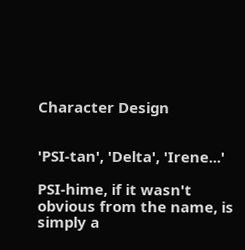Character Design


'PSI-tan', 'Delta', 'Irene...'

PSI-hime, if it wasn't obvious from the name, is simply a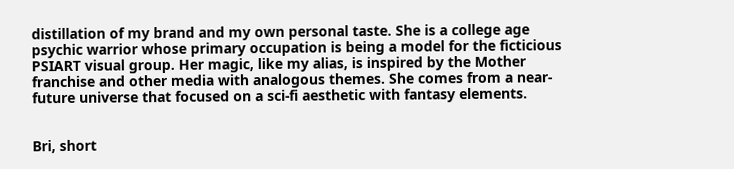distillation of my brand and my own personal taste. She is a college age psychic warrior whose primary occupation is being a model for the ficticious PSIART visual group. Her magic, like my alias, is inspired by the Mother franchise and other media with analogous themes. She comes from a near-future universe that focused on a sci-fi aesthetic with fantasy elements.


Bri, short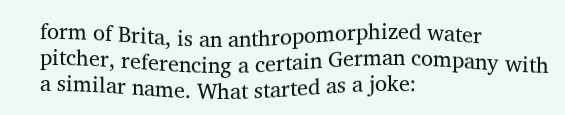form of Brita, is an anthropomorphized water pitcher, referencing a certain German company with a similar name. What started as a joke: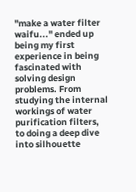"make a water filter waifu..." ended up being my first experience in being fascinated with solving design problems. From studying the internal workings of water purification filters, to doing a deep dive into silhouette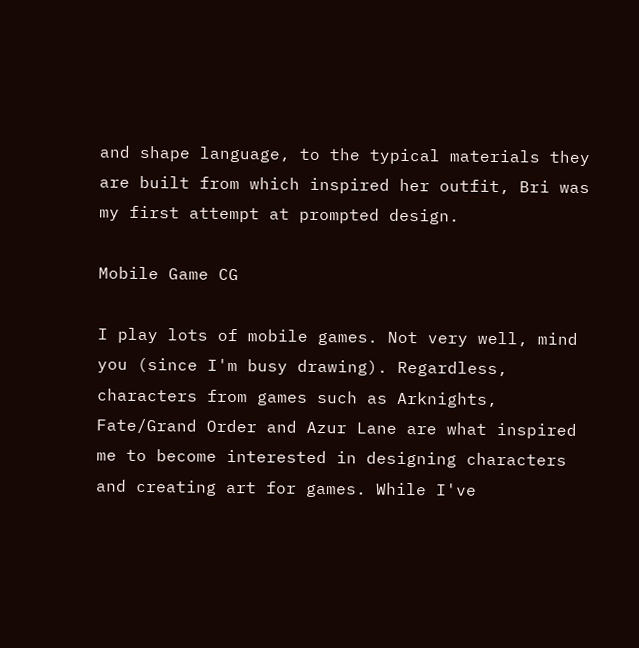and shape language, to the typical materials they are built from which inspired her outfit, Bri was my first attempt at prompted design.

Mobile Game CG

I play lots of mobile games. Not very well, mind you (since I'm busy drawing). Regardless, characters from games such as Arknights, Fate/Grand Order and Azur Lane are what inspired me to become interested in designing characters and creating art for games. While I've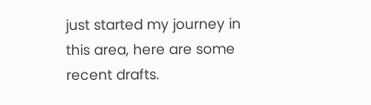just started my journey in this area, here are some recent drafts.